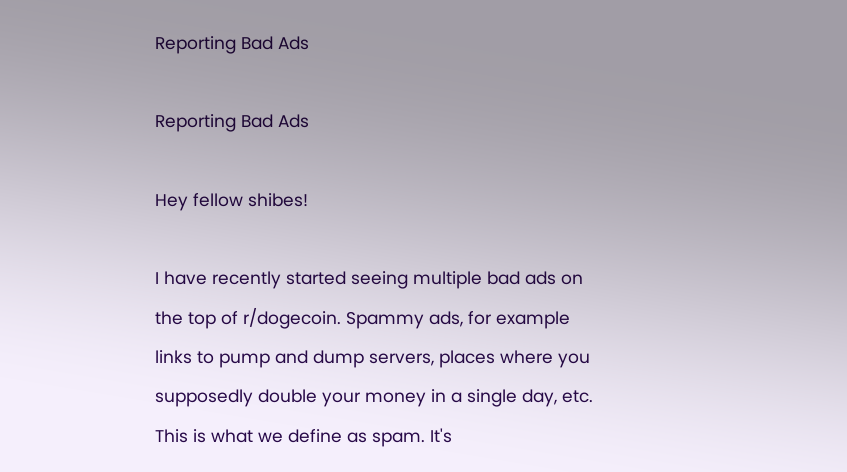Reporting Bad Ads

Reporting Bad Ads

Hey fellow shibes!

I have recently started seeing multiple bad ads on the top of r/dogecoin. Spammy ads, for example links to pump and dump servers, places where you supposedly double your money in a single day, etc. This is what we define as spam. It's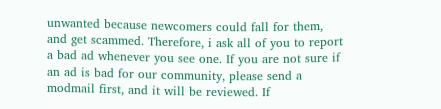unwanted because newcomers could fall for them, and get scammed. Therefore, i ask all of you to report a bad ad whenever you see one. If you are not sure if an ad is bad for our community, please send a modmail first, and it will be reviewed. If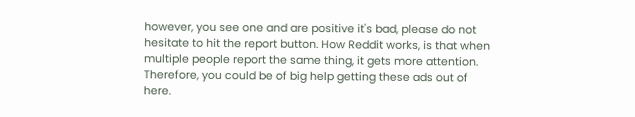however, you see one and are positive it's bad, please do not hesitate to hit the report button. How Reddit works, is that when multiple people report the same thing, it gets more attention. Therefore, you could be of big help getting these ads out of here.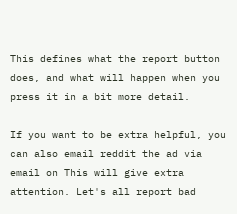This defines what the report button does, and what will happen when you press it in a bit more detail.

If you want to be extra helpful, you can also email reddit the ad via email on This will give extra attention. Let's all report bad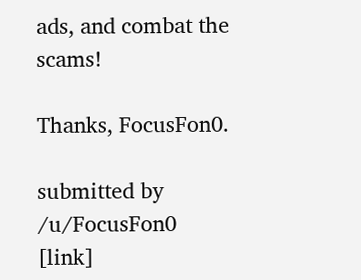ads, and combat the scams!

Thanks, FocusFon0.

submitted by /u/FocusFon0
[link]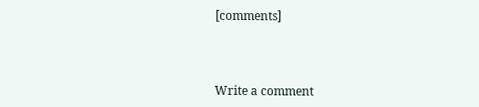[comments]



Write a comment